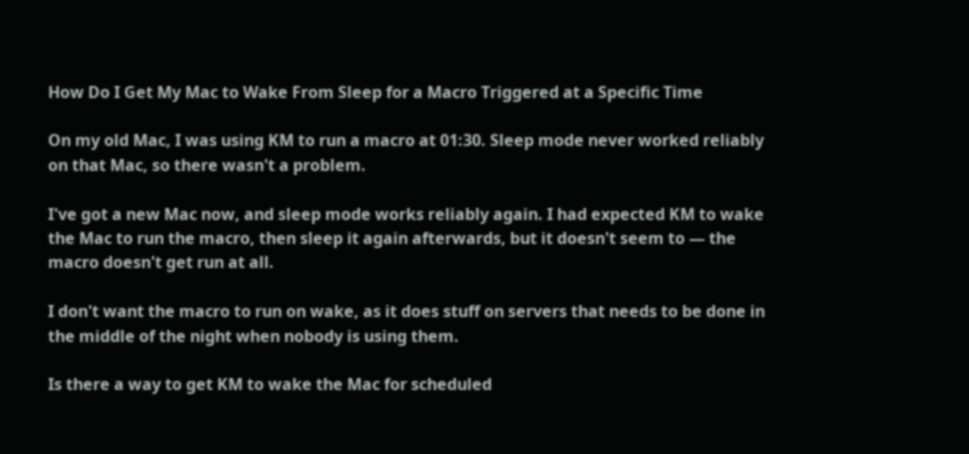How Do I Get My Mac to Wake From Sleep for a Macro Triggered at a Specific Time

On my old Mac, I was using KM to run a macro at 01:30. Sleep mode never worked reliably on that Mac, so there wasn't a problem.

I've got a new Mac now, and sleep mode works reliably again. I had expected KM to wake the Mac to run the macro, then sleep it again afterwards, but it doesn't seem to — the macro doesn't get run at all.

I don't want the macro to run on wake, as it does stuff on servers that needs to be done in the middle of the night when nobody is using them.

Is there a way to get KM to wake the Mac for scheduled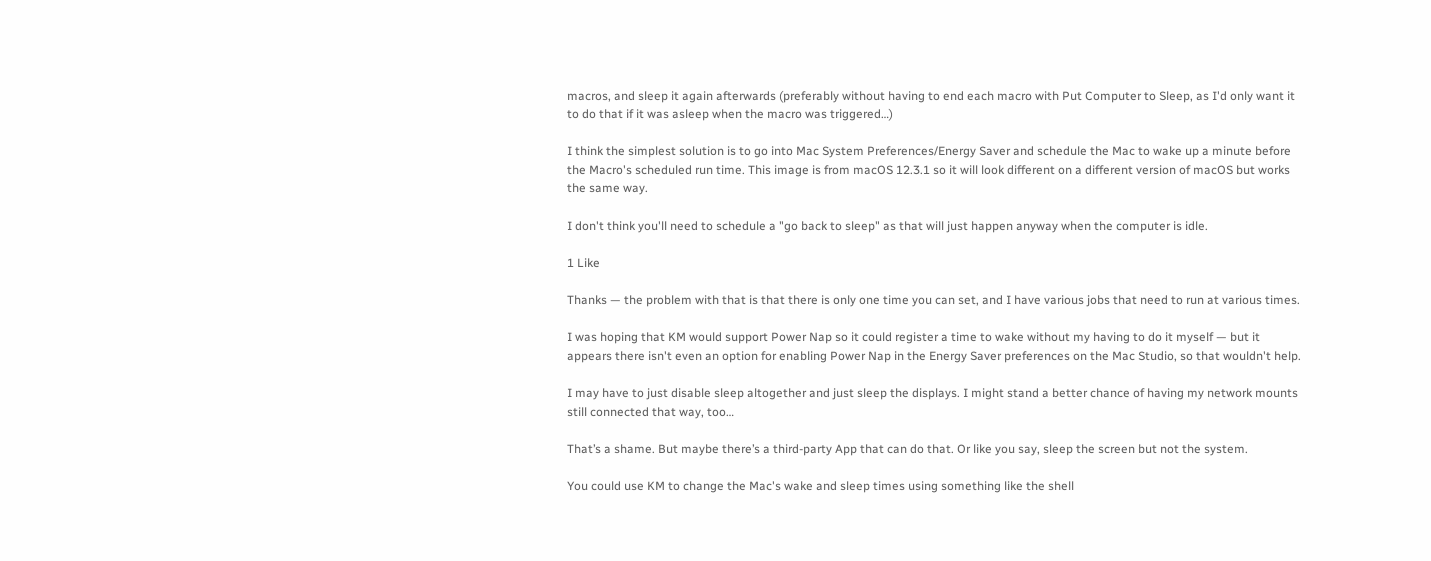macros, and sleep it again afterwards (preferably without having to end each macro with Put Computer to Sleep, as I'd only want it to do that if it was asleep when the macro was triggered…)

I think the simplest solution is to go into Mac System Preferences/Energy Saver and schedule the Mac to wake up a minute before the Macro's scheduled run time. This image is from macOS 12.3.1 so it will look different on a different version of macOS but works the same way.

I don't think you'll need to schedule a "go back to sleep" as that will just happen anyway when the computer is idle.

1 Like

Thanks — the problem with that is that there is only one time you can set, and I have various jobs that need to run at various times.

I was hoping that KM would support Power Nap so it could register a time to wake without my having to do it myself — but it appears there isn't even an option for enabling Power Nap in the Energy Saver preferences on the Mac Studio, so that wouldn't help.

I may have to just disable sleep altogether and just sleep the displays. I might stand a better chance of having my network mounts still connected that way, too…

That’s a shame. But maybe there’s a third-party App that can do that. Or like you say, sleep the screen but not the system.

You could use KM to change the Mac's wake and sleep times using something like the shell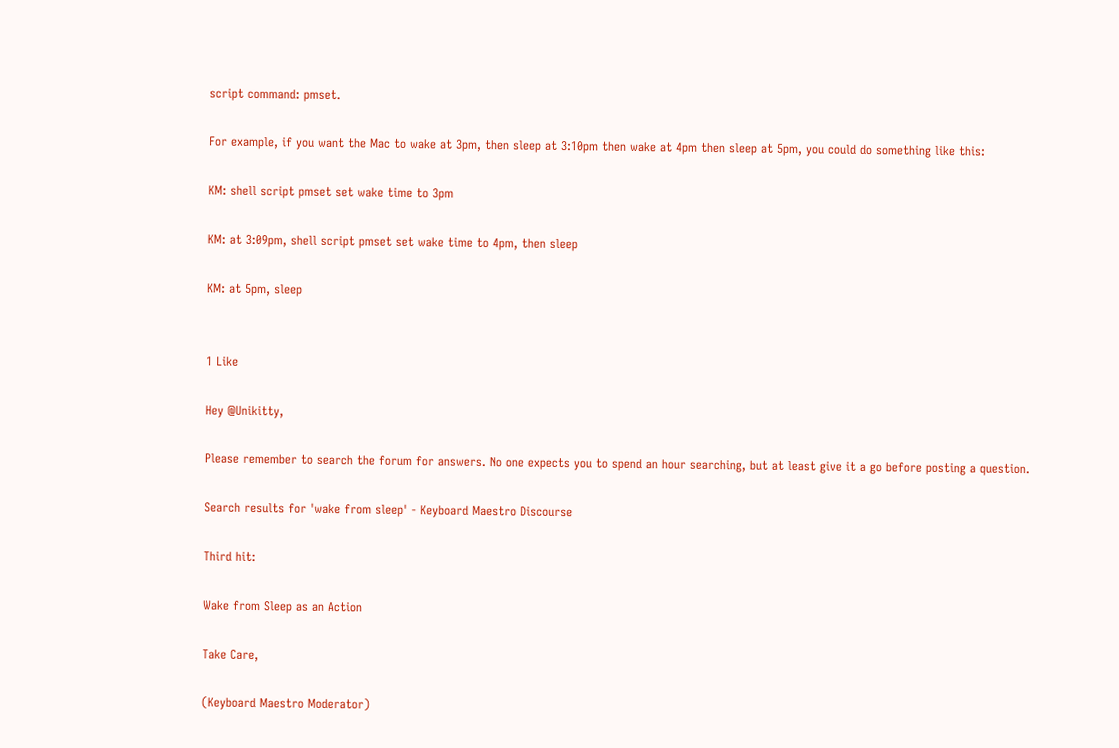script command: pmset.

For example, if you want the Mac to wake at 3pm, then sleep at 3:10pm then wake at 4pm then sleep at 5pm, you could do something like this:

KM: shell script pmset set wake time to 3pm

KM: at 3:09pm, shell script pmset set wake time to 4pm, then sleep

KM: at 5pm, sleep


1 Like

Hey @Unikitty,

Please remember to search the forum for answers. No one expects you to spend an hour searching, but at least give it a go before posting a question.

Search results for 'wake from sleep' - Keyboard Maestro Discourse

Third hit:

Wake from Sleep as an Action

Take Care,

(Keyboard Maestro Moderator)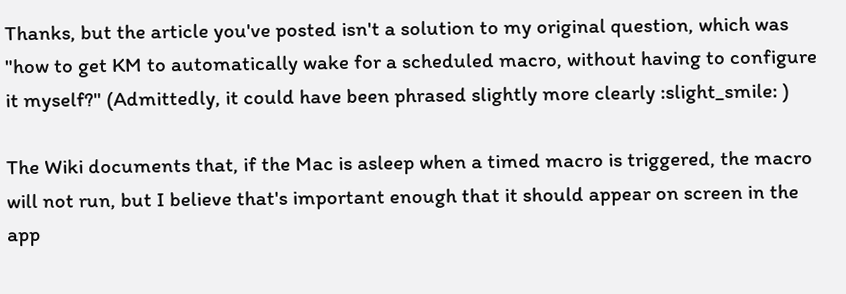Thanks, but the article you've posted isn't a solution to my original question, which was "how to get KM to automatically wake for a scheduled macro, without having to configure it myself?" (Admittedly, it could have been phrased slightly more clearly :slight_smile: )

The Wiki documents that, if the Mac is asleep when a timed macro is triggered, the macro will not run, but I believe that's important enough that it should appear on screen in the app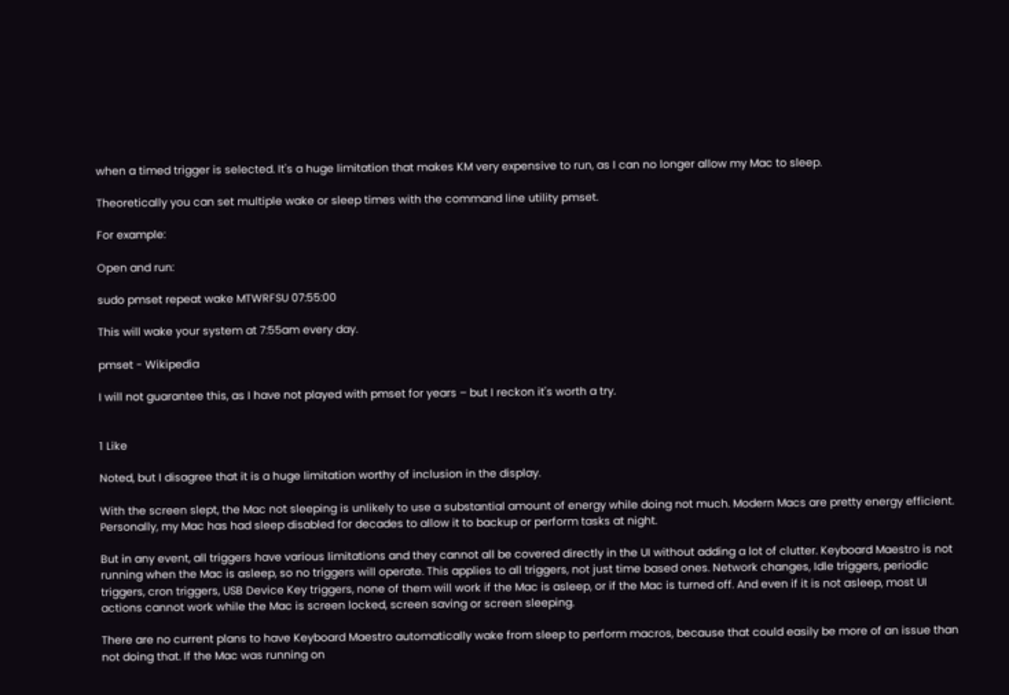when a timed trigger is selected. It's a huge limitation that makes KM very expensive to run, as I can no longer allow my Mac to sleep.

Theoretically you can set multiple wake or sleep times with the command line utility pmset.

For example:

Open and run:

sudo pmset repeat wake MTWRFSU 07:55:00

This will wake your system at 7:55am every day.

pmset - Wikipedia

I will not guarantee this, as I have not played with pmset for years – but I reckon it's worth a try.


1 Like

Noted, but I disagree that it is a huge limitation worthy of inclusion in the display.

With the screen slept, the Mac not sleeping is unlikely to use a substantial amount of energy while doing not much. Modern Macs are pretty energy efficient. Personally, my Mac has had sleep disabled for decades to allow it to backup or perform tasks at night.

But in any event, all triggers have various limitations and they cannot all be covered directly in the UI without adding a lot of clutter. Keyboard Maestro is not running when the Mac is asleep, so no triggers will operate. This applies to all triggers, not just time based ones. Network changes, Idle triggers, periodic triggers, cron triggers, USB Device Key triggers, none of them will work if the Mac is asleep, or if the Mac is turned off. And even if it is not asleep, most UI actions cannot work while the Mac is screen locked, screen saving or screen sleeping.

There are no current plans to have Keyboard Maestro automatically wake from sleep to perform macros, because that could easily be more of an issue than not doing that. If the Mac was running on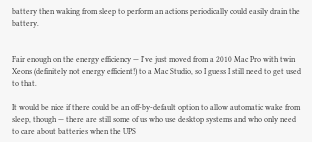battery then waking from sleep to perform an actions periodically could easily drain the battery.


Fair enough on the energy efficiency — I've just moved from a 2010 Mac Pro with twin Xeons (definitely not energy efficient!) to a Mac Studio, so I guess I still need to get used to that.

It would be nice if there could be an off-by-default option to allow automatic wake from sleep, though — there are still some of us who use desktop systems and who only need to care about batteries when the UPS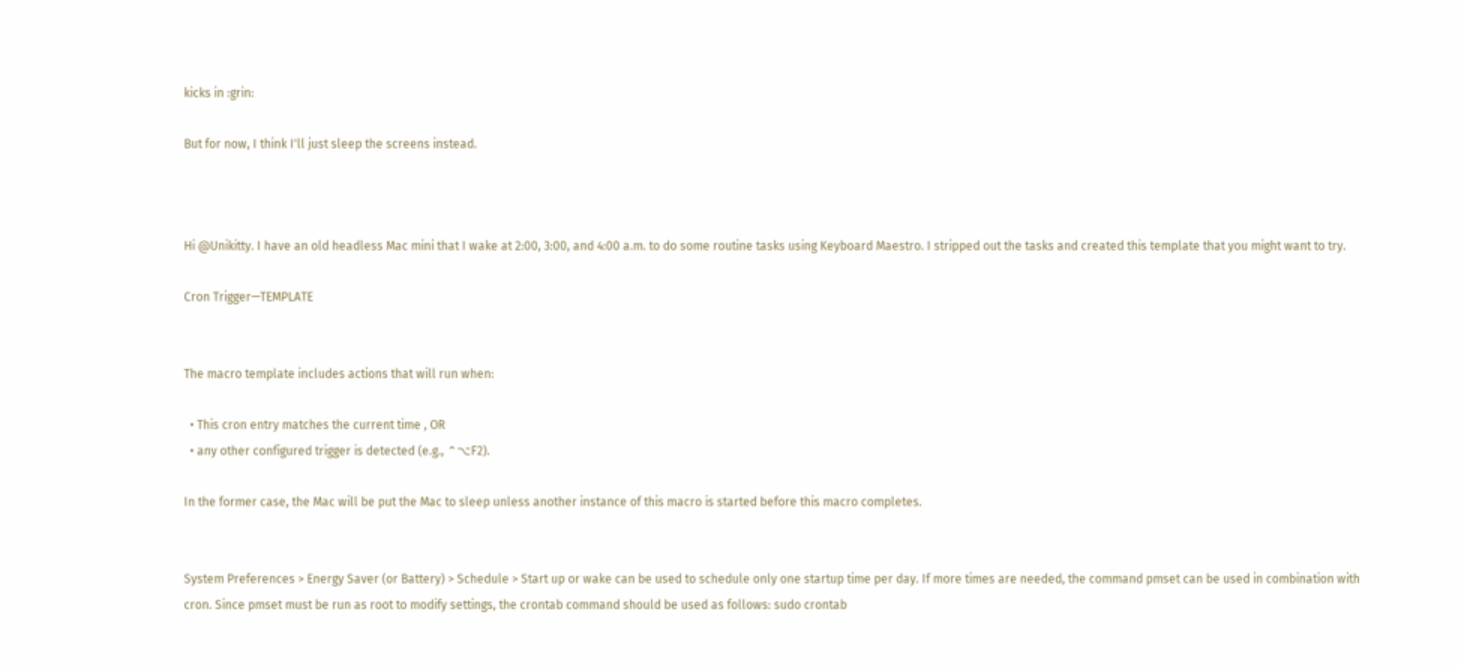kicks in :grin:

But for now, I think I'll just sleep the screens instead.



Hi @Unikitty. I have an old headless Mac mini that I wake at 2:00, 3:00, and 4:00 a.m. to do some routine tasks using Keyboard Maestro. I stripped out the tasks and created this template that you might want to try.

Cron Trigger—TEMPLATE


The macro template includes actions that will run when:

  • This cron entry matches the current time , OR
  • any other configured trigger is detected (e.g., ⌃⌥F2).

In the former case, the Mac will be put the Mac to sleep unless another instance of this macro is started before this macro completes.


System Preferences > Energy Saver (or Battery) > Schedule > Start up or wake can be used to schedule only one startup time per day. If more times are needed, the command pmset can be used in combination with cron. Since pmset must be run as root to modify settings, the crontab command should be used as follows: sudo crontab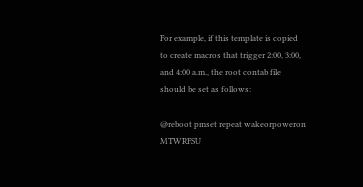For example, if this template is copied to create macros that trigger 2:00, 3:00, and 4:00 a.m., the root contab file should be set as follows:

@reboot pmset repeat wakeorpoweron MTWRFSU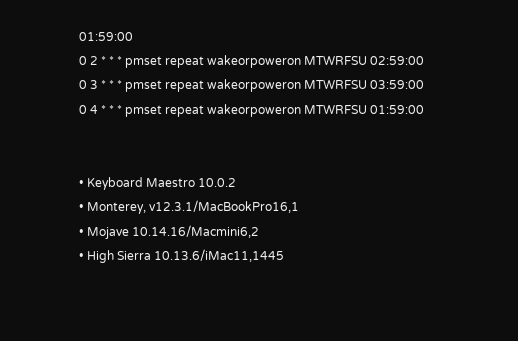01:59:00
0 2 * * * pmset repeat wakeorpoweron MTWRFSU 02:59:00
0 3 * * * pmset repeat wakeorpoweron MTWRFSU 03:59:00
0 4 * * * pmset repeat wakeorpoweron MTWRFSU 01:59:00


• Keyboard Maestro 10.0.2
• Monterey, v12.3.1/MacBookPro16,1
• Mojave 10.14.16/Macmini6,2
• High Sierra 10.13.6/iMac11,1445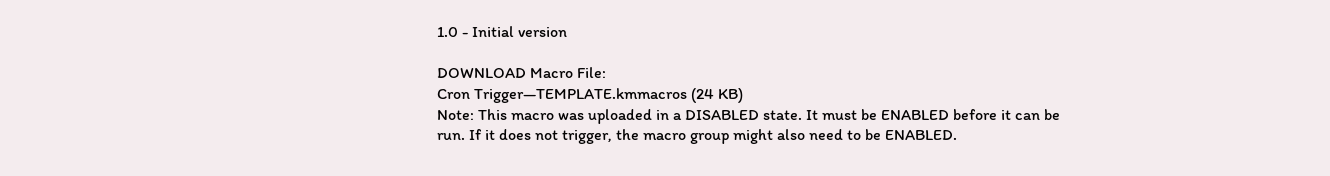1.0 - Initial version

DOWNLOAD Macro File:
Cron Trigger—TEMPLATE.kmmacros (24 KB)
Note: This macro was uploaded in a DISABLED state. It must be ENABLED before it can be run. If it does not trigger, the macro group might also need to be ENABLED.